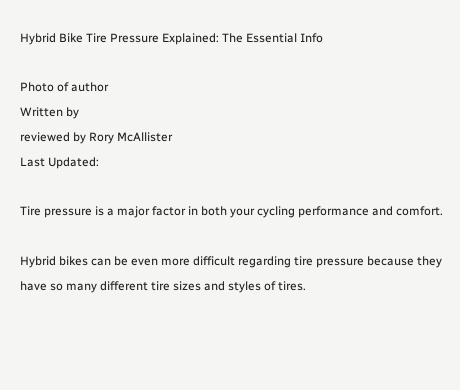Hybrid Bike Tire Pressure Explained: The Essential Info

Photo of author
Written by
reviewed by Rory McAllister
Last Updated:

Tire pressure is a major factor in both your cycling performance and comfort.

Hybrid bikes can be even more difficult regarding tire pressure because they have so many different tire sizes and styles of tires.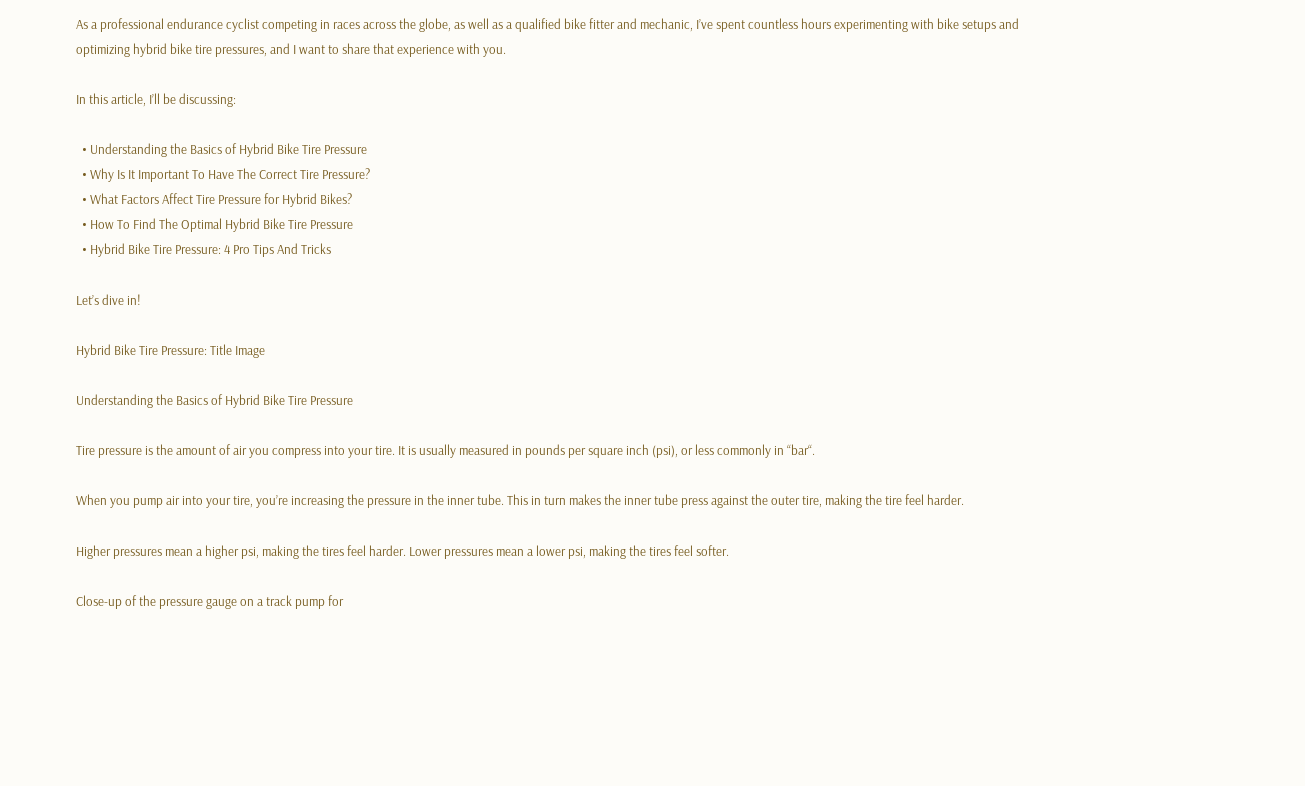As a professional endurance cyclist competing in races across the globe, as well as a qualified bike fitter and mechanic, I’ve spent countless hours experimenting with bike setups and optimizing hybrid bike tire pressures, and I want to share that experience with you.

In this article, I’ll be discussing:

  • Understanding the Basics of Hybrid Bike Tire Pressure
  • Why Is It Important To Have The Correct Tire Pressure?
  • What Factors Affect Tire Pressure for Hybrid Bikes?
  • How To Find The Optimal Hybrid Bike Tire Pressure
  • Hybrid Bike Tire Pressure: 4 Pro Tips And Tricks

Let’s dive in!

Hybrid Bike Tire Pressure: Title Image

Understanding the Basics of Hybrid Bike Tire Pressure

Tire pressure is the amount of air you compress into your tire. It is usually measured in pounds per square inch (psi), or less commonly in “bar“.

When you pump air into your tire, you’re increasing the pressure in the inner tube. This in turn makes the inner tube press against the outer tire, making the tire feel harder.

Higher pressures mean a higher psi, making the tires feel harder. Lower pressures mean a lower psi, making the tires feel softer.

Close-up of the pressure gauge on a track pump for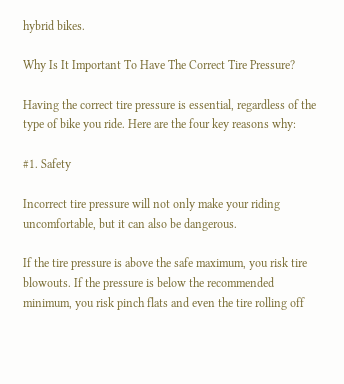hybrid bikes.

Why Is It Important To Have The Correct Tire Pressure?

Having the correct tire pressure is essential, regardless of the type of bike you ride. Here are the four key reasons why:

#1. Safety

Incorrect tire pressure will not only make your riding uncomfortable, but it can also be dangerous.

If the tire pressure is above the safe maximum, you risk tire blowouts. If the pressure is below the recommended minimum, you risk pinch flats and even the tire rolling off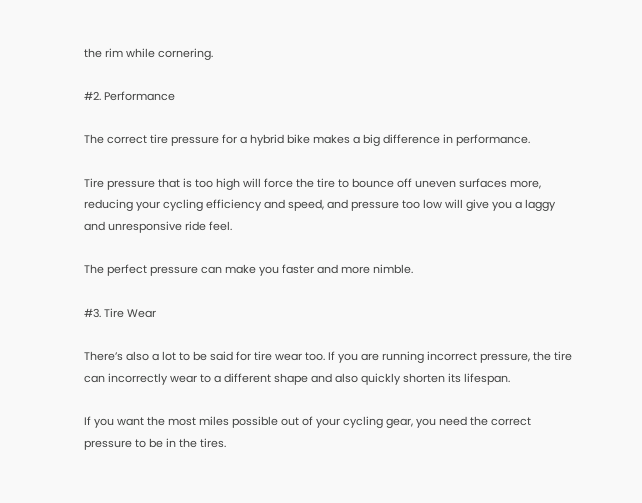the rim while cornering.

#2. Performance

The correct tire pressure for a hybrid bike makes a big difference in performance.

Tire pressure that is too high will force the tire to bounce off uneven surfaces more, reducing your cycling efficiency and speed, and pressure too low will give you a laggy and unresponsive ride feel.

The perfect pressure can make you faster and more nimble.

#3. Tire Wear

There’s also a lot to be said for tire wear too. If you are running incorrect pressure, the tire can incorrectly wear to a different shape and also quickly shorten its lifespan.

If you want the most miles possible out of your cycling gear, you need the correct pressure to be in the tires.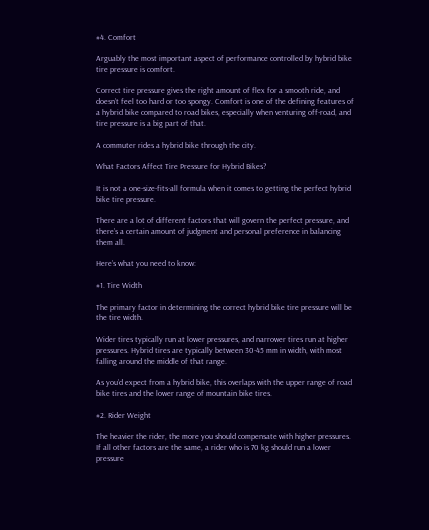#4. Comfort

Arguably the most important aspect of performance controlled by hybrid bike tire pressure is comfort.

Correct tire pressure gives the right amount of flex for a smooth ride, and doesn’t feel too hard or too spongy. Comfort is one of the defining features of a hybrid bike compared to road bikes, especially when venturing off-road, and tire pressure is a big part of that.

A commuter rides a hybrid bike through the city.

What Factors Affect Tire Pressure for Hybrid Bikes?

It is not a one-size-fits-all formula when it comes to getting the perfect hybrid bike tire pressure.

There are a lot of different factors that will govern the perfect pressure, and there’s a certain amount of judgment and personal preference in balancing them all.

Here’s what you need to know:

#1. Tire Width

The primary factor in determining the correct hybrid bike tire pressure will be the tire width.

Wider tires typically run at lower pressures, and narrower tires run at higher pressures. Hybrid tires are typically between 30-45 mm in width, with most falling around the middle of that range.

As you’d expect from a hybrid bike, this overlaps with the upper range of road bike tires and the lower range of mountain bike tires.

#2. Rider Weight

The heavier the rider, the more you should compensate with higher pressures. If all other factors are the same, a rider who is 70 kg should run a lower pressure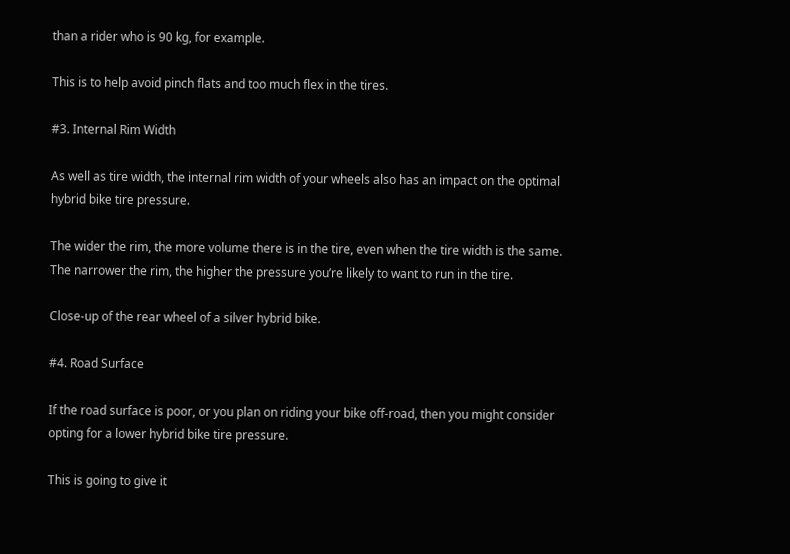than a rider who is 90 kg, for example.

This is to help avoid pinch flats and too much flex in the tires.

#3. Internal Rim Width

As well as tire width, the internal rim width of your wheels also has an impact on the optimal hybrid bike tire pressure.

The wider the rim, the more volume there is in the tire, even when the tire width is the same. The narrower the rim, the higher the pressure you’re likely to want to run in the tire.

Close-up of the rear wheel of a silver hybrid bike.

#4. Road Surface

If the road surface is poor, or you plan on riding your bike off-road, then you might consider opting for a lower hybrid bike tire pressure.

This is going to give it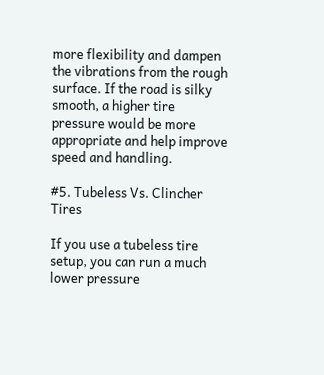more flexibility and dampen the vibrations from the rough surface. If the road is silky smooth, a higher tire pressure would be more appropriate and help improve speed and handling.

#5. Tubeless Vs. Clincher Tires

If you use a tubeless tire setup, you can run a much lower pressure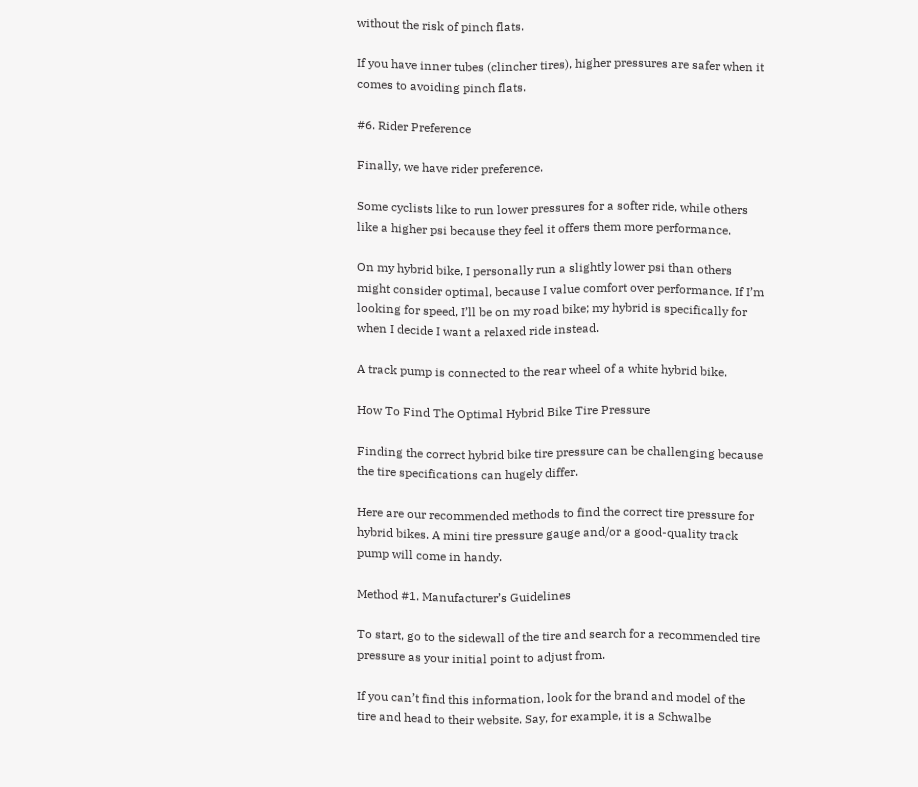without the risk of pinch flats.

If you have inner tubes (clincher tires), higher pressures are safer when it comes to avoiding pinch flats.

#6. Rider Preference

Finally, we have rider preference.

Some cyclists like to run lower pressures for a softer ride, while others like a higher psi because they feel it offers them more performance.

On my hybrid bike, I personally run a slightly lower psi than others might consider optimal, because I value comfort over performance. If I’m looking for speed, I’ll be on my road bike; my hybrid is specifically for when I decide I want a relaxed ride instead.

A track pump is connected to the rear wheel of a white hybrid bike.

How To Find The Optimal Hybrid Bike Tire Pressure

Finding the correct hybrid bike tire pressure can be challenging because the tire specifications can hugely differ.

Here are our recommended methods to find the correct tire pressure for hybrid bikes. A mini tire pressure gauge and/or a good-quality track pump will come in handy.

Method #1. Manufacturer’s Guidelines

To start, go to the sidewall of the tire and search for a recommended tire pressure as your initial point to adjust from.

If you can’t find this information, look for the brand and model of the tire and head to their website. Say, for example, it is a Schwalbe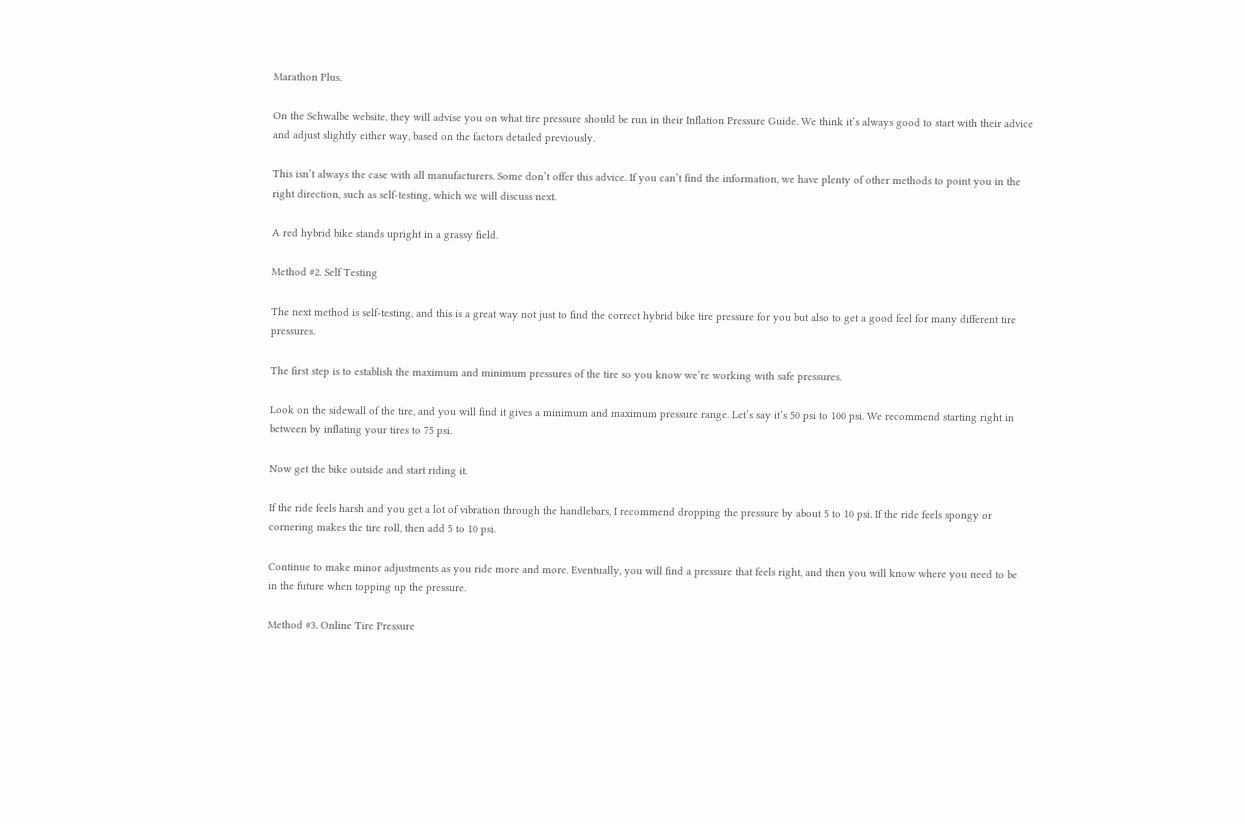Marathon Plus.

On the Schwalbe website, they will advise you on what tire pressure should be run in their Inflation Pressure Guide. We think it’s always good to start with their advice and adjust slightly either way, based on the factors detailed previously.

This isn’t always the case with all manufacturers. Some don’t offer this advice. If you can’t find the information, we have plenty of other methods to point you in the right direction, such as self-testing, which we will discuss next.

A red hybrid bike stands upright in a grassy field.

Method #2. Self Testing

The next method is self-testing, and this is a great way not just to find the correct hybrid bike tire pressure for you but also to get a good feel for many different tire pressures.

The first step is to establish the maximum and minimum pressures of the tire so you know we’re working with safe pressures.

Look on the sidewall of the tire, and you will find it gives a minimum and maximum pressure range. Let’s say it’s 50 psi to 100 psi. We recommend starting right in between by inflating your tires to 75 psi.

Now get the bike outside and start riding it.

If the ride feels harsh and you get a lot of vibration through the handlebars, I recommend dropping the pressure by about 5 to 10 psi. If the ride feels spongy or cornering makes the tire roll, then add 5 to 10 psi.

Continue to make minor adjustments as you ride more and more. Eventually, you will find a pressure that feels right, and then you will know where you need to be in the future when topping up the pressure.

Method #3. Online Tire Pressure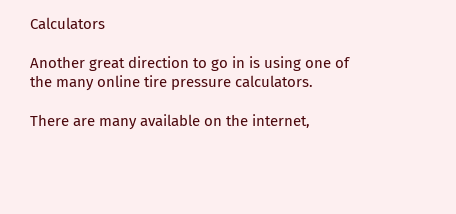Calculators

Another great direction to go in is using one of the many online tire pressure calculators.

There are many available on the internet,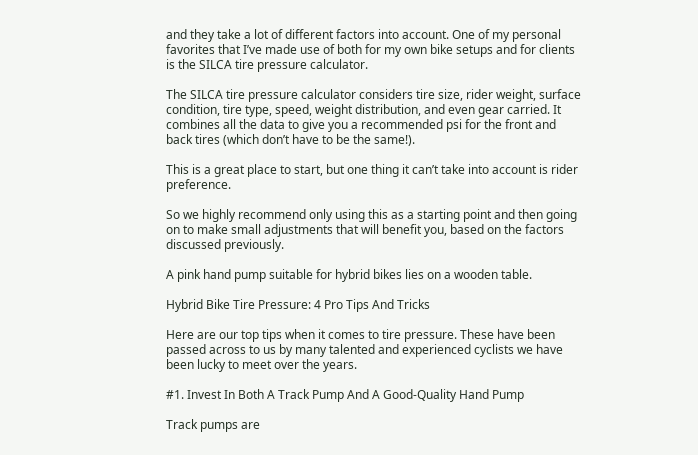and they take a lot of different factors into account. One of my personal favorites that I’ve made use of both for my own bike setups and for clients is the SILCA tire pressure calculator.

The SILCA tire pressure calculator considers tire size, rider weight, surface condition, tire type, speed, weight distribution, and even gear carried. It combines all the data to give you a recommended psi for the front and back tires (which don’t have to be the same!).

This is a great place to start, but one thing it can’t take into account is rider preference.

So we highly recommend only using this as a starting point and then going on to make small adjustments that will benefit you, based on the factors discussed previously.

A pink hand pump suitable for hybrid bikes lies on a wooden table.

Hybrid Bike Tire Pressure: 4 Pro Tips And Tricks

Here are our top tips when it comes to tire pressure. These have been passed across to us by many talented and experienced cyclists we have been lucky to meet over the years.

#1. Invest In Both A Track Pump And A Good-Quality Hand Pump

Track pumps are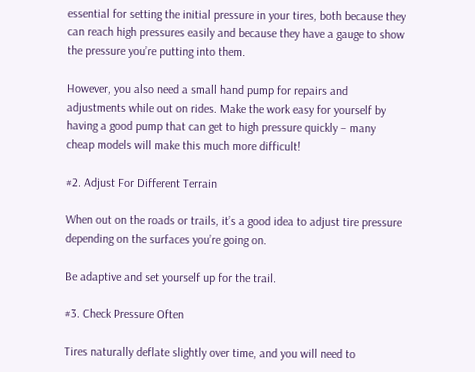essential for setting the initial pressure in your tires, both because they can reach high pressures easily and because they have a gauge to show the pressure you’re putting into them.

However, you also need a small hand pump for repairs and adjustments while out on rides. Make the work easy for yourself by having a good pump that can get to high pressure quickly – many cheap models will make this much more difficult!

#2. Adjust For Different Terrain

When out on the roads or trails, it’s a good idea to adjust tire pressure depending on the surfaces you’re going on.

Be adaptive and set yourself up for the trail.

#3. Check Pressure Often

Tires naturally deflate slightly over time, and you will need to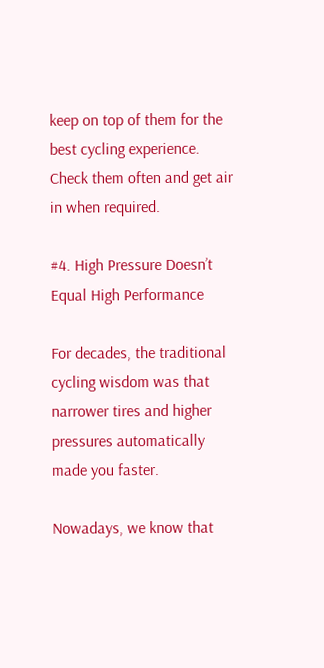keep on top of them for the best cycling experience. Check them often and get air in when required.

#4. High Pressure Doesn’t Equal High Performance

For decades, the traditional cycling wisdom was that narrower tires and higher pressures automatically made you faster.

Nowadays, we know that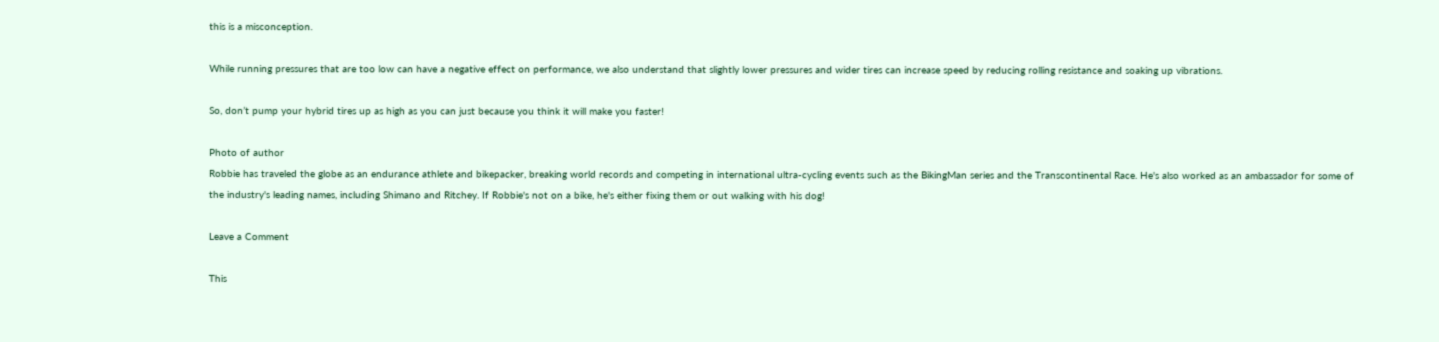this is a misconception.

While running pressures that are too low can have a negative effect on performance, we also understand that slightly lower pressures and wider tires can increase speed by reducing rolling resistance and soaking up vibrations.

So, don’t pump your hybrid tires up as high as you can just because you think it will make you faster!

Photo of author
Robbie has traveled the globe as an endurance athlete and bikepacker, breaking world records and competing in international ultra-cycling events such as the BikingMan series and the Transcontinental Race. He's also worked as an ambassador for some of the industry's leading names, including Shimano and Ritchey. If Robbie's not on a bike, he's either fixing them or out walking with his dog!

Leave a Comment

This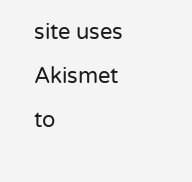site uses Akismet to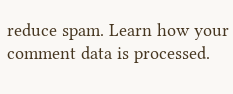reduce spam. Learn how your comment data is processed.